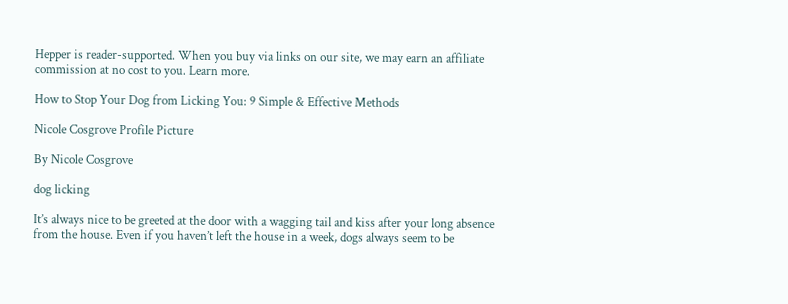Hepper is reader-supported. When you buy via links on our site, we may earn an affiliate commission at no cost to you. Learn more.

How to Stop Your Dog from Licking You: 9 Simple & Effective Methods

Nicole Cosgrove Profile Picture

By Nicole Cosgrove

dog licking

It’s always nice to be greeted at the door with a wagging tail and kiss after your long absence from the house. Even if you haven’t left the house in a week, dogs always seem to be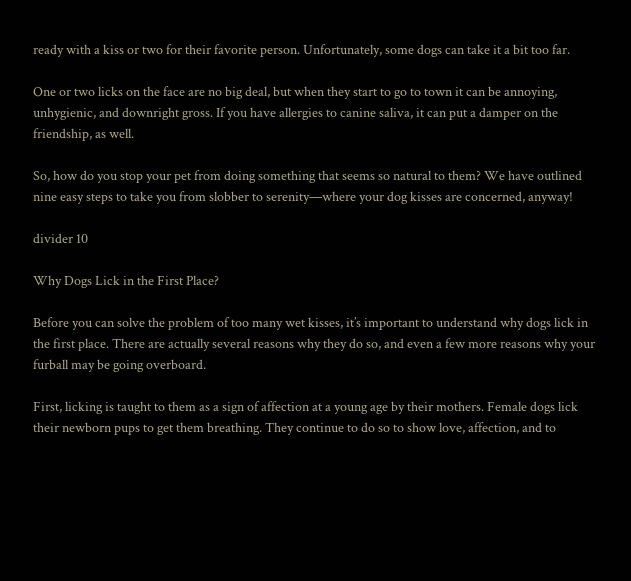ready with a kiss or two for their favorite person. Unfortunately, some dogs can take it a bit too far.

One or two licks on the face are no big deal, but when they start to go to town it can be annoying, unhygienic, and downright gross. If you have allergies to canine saliva, it can put a damper on the friendship, as well.

So, how do you stop your pet from doing something that seems so natural to them? We have outlined nine easy steps to take you from slobber to serenity—where your dog kisses are concerned, anyway!

divider 10

Why Dogs Lick in the First Place?

Before you can solve the problem of too many wet kisses, it’s important to understand why dogs lick in the first place. There are actually several reasons why they do so, and even a few more reasons why your furball may be going overboard.

First, licking is taught to them as a sign of affection at a young age by their mothers. Female dogs lick their newborn pups to get them breathing. They continue to do so to show love, affection, and to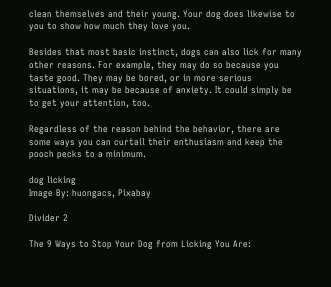clean themselves and their young. Your dog does likewise to you to show how much they love you.

Besides that most basic instinct, dogs can also lick for many other reasons. For example, they may do so because you taste good. They may be bored, or in more serious situations, it may be because of anxiety. It could simply be to get your attention, too.

Regardless of the reason behind the behavior, there are some ways you can curtail their enthusiasm and keep the pooch pecks to a minimum.

dog licking
Image By: huongacs, Pixabay

Divider 2

The 9 Ways to Stop Your Dog from Licking You Are: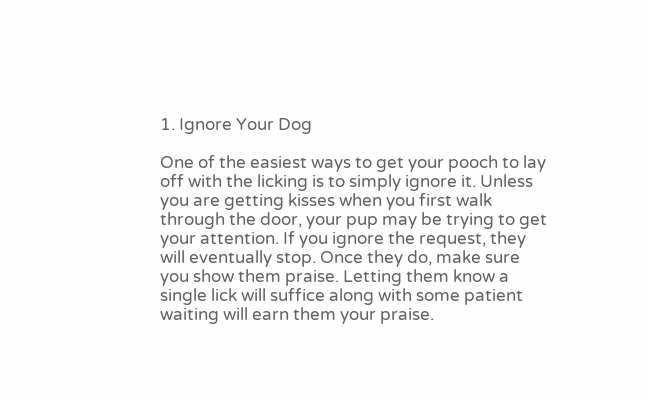1. Ignore Your Dog

One of the easiest ways to get your pooch to lay off with the licking is to simply ignore it. Unless you are getting kisses when you first walk through the door, your pup may be trying to get your attention. If you ignore the request, they will eventually stop. Once they do, make sure you show them praise. Letting them know a single lick will suffice along with some patient waiting will earn them your praise.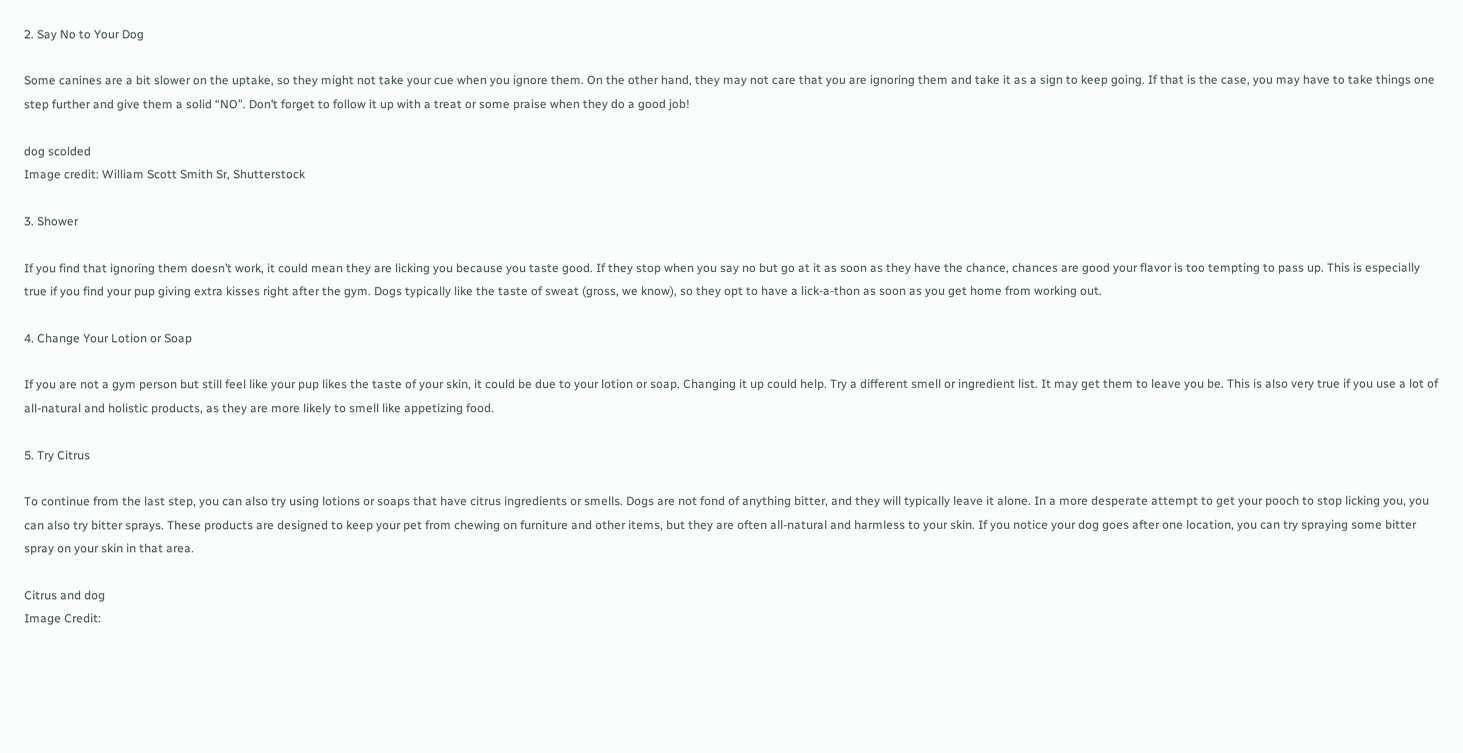2. Say No to Your Dog

Some canines are a bit slower on the uptake, so they might not take your cue when you ignore them. On the other hand, they may not care that you are ignoring them and take it as a sign to keep going. If that is the case, you may have to take things one step further and give them a solid “NO”. Don’t forget to follow it up with a treat or some praise when they do a good job!

dog scolded
Image credit: William Scott Smith Sr, Shutterstock

3. Shower

If you find that ignoring them doesn’t work, it could mean they are licking you because you taste good. If they stop when you say no but go at it as soon as they have the chance, chances are good your flavor is too tempting to pass up. This is especially true if you find your pup giving extra kisses right after the gym. Dogs typically like the taste of sweat (gross, we know), so they opt to have a lick-a-thon as soon as you get home from working out.

4. Change Your Lotion or Soap

If you are not a gym person but still feel like your pup likes the taste of your skin, it could be due to your lotion or soap. Changing it up could help. Try a different smell or ingredient list. It may get them to leave you be. This is also very true if you use a lot of all-natural and holistic products, as they are more likely to smell like appetizing food.

5. Try Citrus

To continue from the last step, you can also try using lotions or soaps that have citrus ingredients or smells. Dogs are not fond of anything bitter, and they will typically leave it alone. In a more desperate attempt to get your pooch to stop licking you, you can also try bitter sprays. These products are designed to keep your pet from chewing on furniture and other items, but they are often all-natural and harmless to your skin. If you notice your dog goes after one location, you can try spraying some bitter spray on your skin in that area.

Citrus and dog
Image Credit: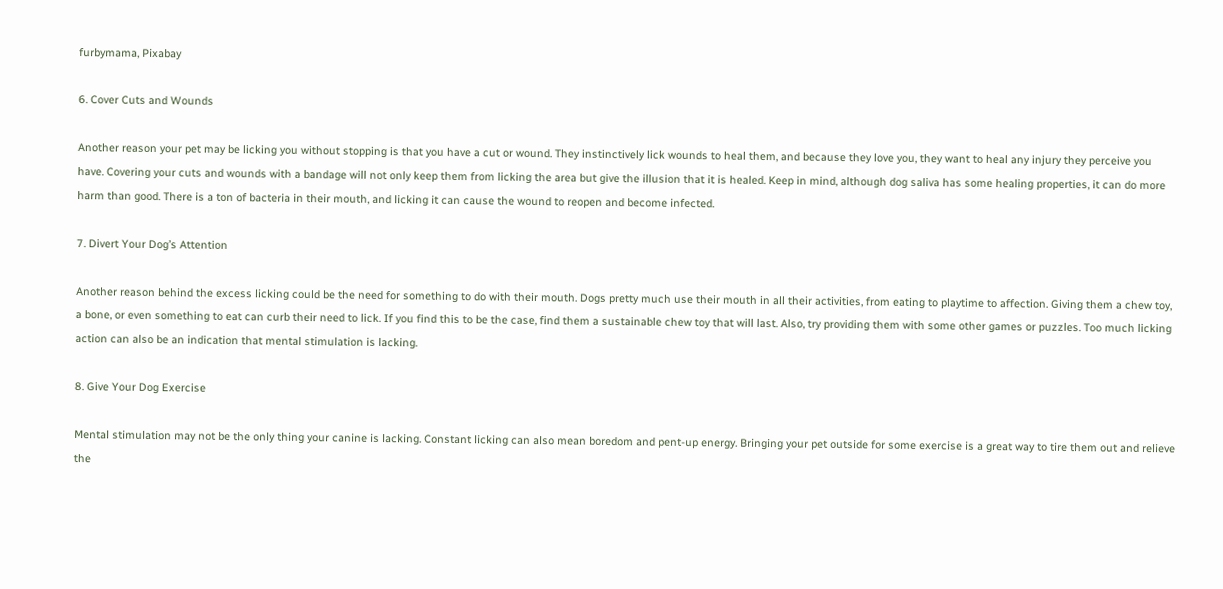furbymama, Pixabay

6. Cover Cuts and Wounds

Another reason your pet may be licking you without stopping is that you have a cut or wound. They instinctively lick wounds to heal them, and because they love you, they want to heal any injury they perceive you have. Covering your cuts and wounds with a bandage will not only keep them from licking the area but give the illusion that it is healed. Keep in mind, although dog saliva has some healing properties, it can do more harm than good. There is a ton of bacteria in their mouth, and licking it can cause the wound to reopen and become infected.

7. Divert Your Dog’s Attention

Another reason behind the excess licking could be the need for something to do with their mouth. Dogs pretty much use their mouth in all their activities, from eating to playtime to affection. Giving them a chew toy, a bone, or even something to eat can curb their need to lick. If you find this to be the case, find them a sustainable chew toy that will last. Also, try providing them with some other games or puzzles. Too much licking action can also be an indication that mental stimulation is lacking.

8. Give Your Dog Exercise

Mental stimulation may not be the only thing your canine is lacking. Constant licking can also mean boredom and pent-up energy. Bringing your pet outside for some exercise is a great way to tire them out and relieve the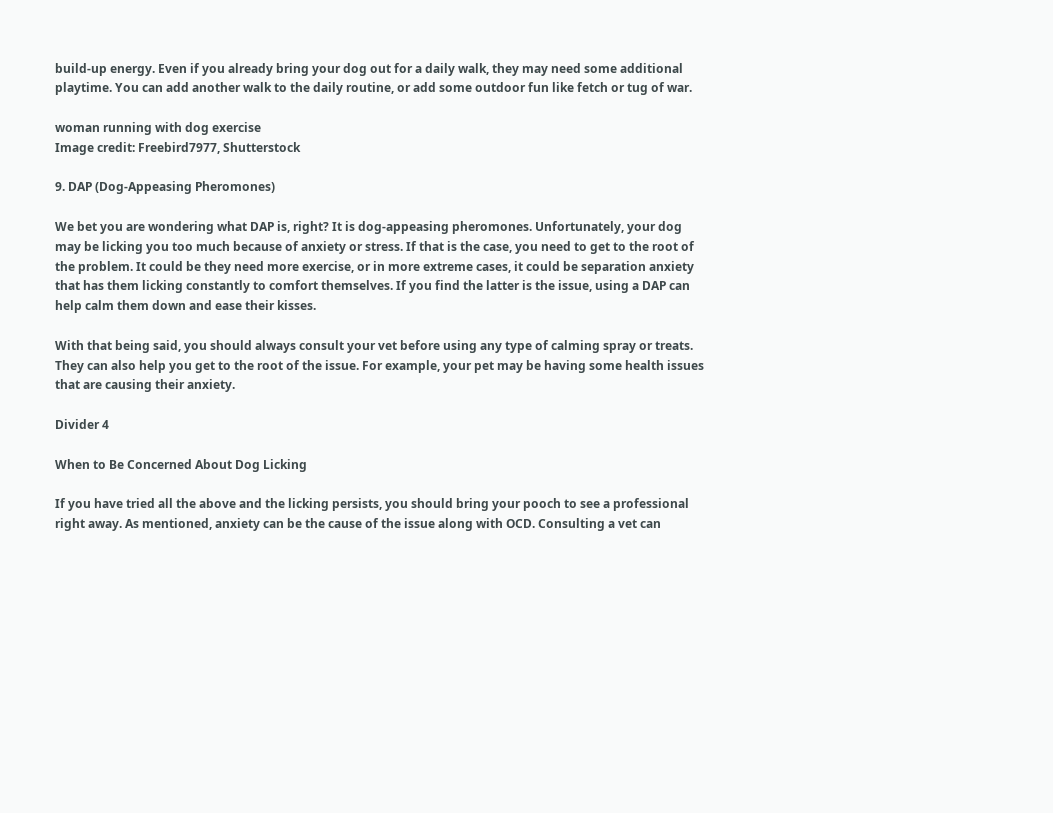build-up energy. Even if you already bring your dog out for a daily walk, they may need some additional playtime. You can add another walk to the daily routine, or add some outdoor fun like fetch or tug of war.

woman running with dog exercise
Image credit: Freebird7977, Shutterstock

9. DAP (Dog-Appeasing Pheromones)

We bet you are wondering what DAP is, right? It is dog-appeasing pheromones. Unfortunately, your dog may be licking you too much because of anxiety or stress. If that is the case, you need to get to the root of the problem. It could be they need more exercise, or in more extreme cases, it could be separation anxiety that has them licking constantly to comfort themselves. If you find the latter is the issue, using a DAP can help calm them down and ease their kisses.

With that being said, you should always consult your vet before using any type of calming spray or treats. They can also help you get to the root of the issue. For example, your pet may be having some health issues that are causing their anxiety.

Divider 4

When to Be Concerned About Dog Licking

If you have tried all the above and the licking persists, you should bring your pooch to see a professional right away. As mentioned, anxiety can be the cause of the issue along with OCD. Consulting a vet can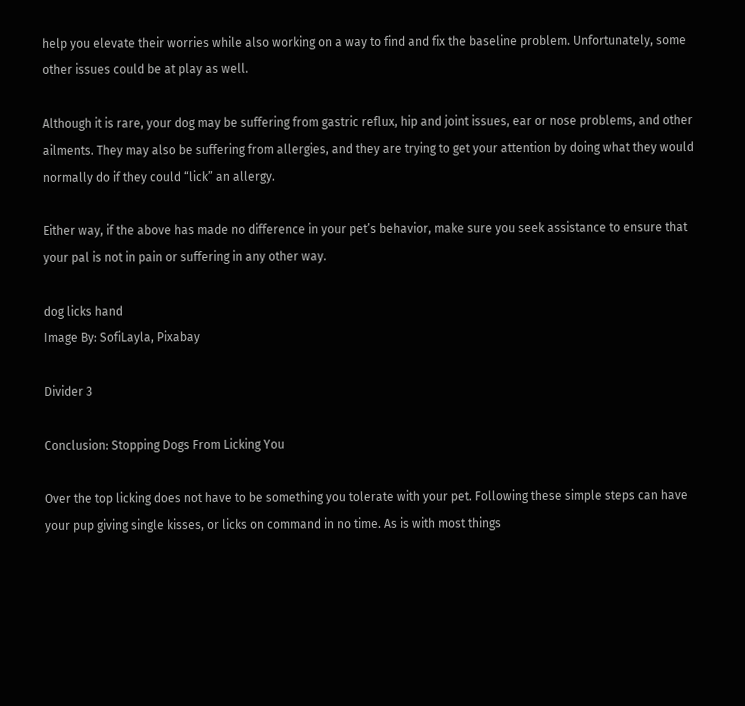help you elevate their worries while also working on a way to find and fix the baseline problem. Unfortunately, some other issues could be at play as well.

Although it is rare, your dog may be suffering from gastric reflux, hip and joint issues, ear or nose problems, and other ailments. They may also be suffering from allergies, and they are trying to get your attention by doing what they would normally do if they could “lick” an allergy.

Either way, if the above has made no difference in your pet’s behavior, make sure you seek assistance to ensure that your pal is not in pain or suffering in any other way.

dog licks hand
Image By: SofiLayla, Pixabay

Divider 3

Conclusion: Stopping Dogs From Licking You

Over the top licking does not have to be something you tolerate with your pet. Following these simple steps can have your pup giving single kisses, or licks on command in no time. As is with most things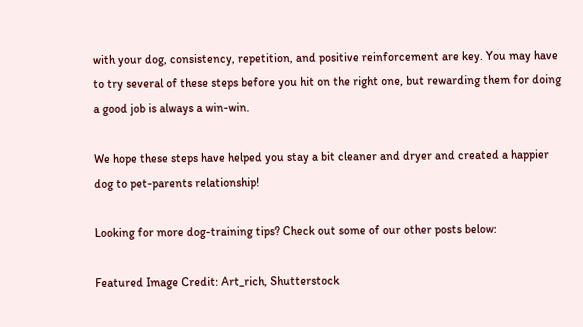with your dog, consistency, repetition, and positive reinforcement are key. You may have to try several of these steps before you hit on the right one, but rewarding them for doing a good job is always a win-win.

We hope these steps have helped you stay a bit cleaner and dryer and created a happier dog to pet-parents relationship!

Looking for more dog-training tips? Check out some of our other posts below:

Featured Image Credit: Art_rich, Shutterstock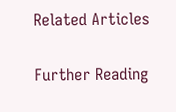Related Articles

Further Reading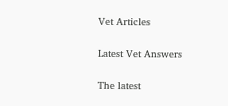Vet Articles

Latest Vet Answers

The latest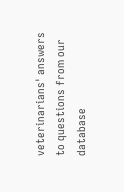veterinarians' answers to questions from our database